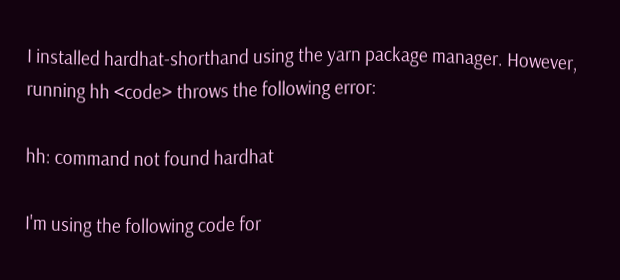I installed hardhat-shorthand using the yarn package manager. However, running hh <code> throws the following error:

hh: command not found hardhat

I'm using the following code for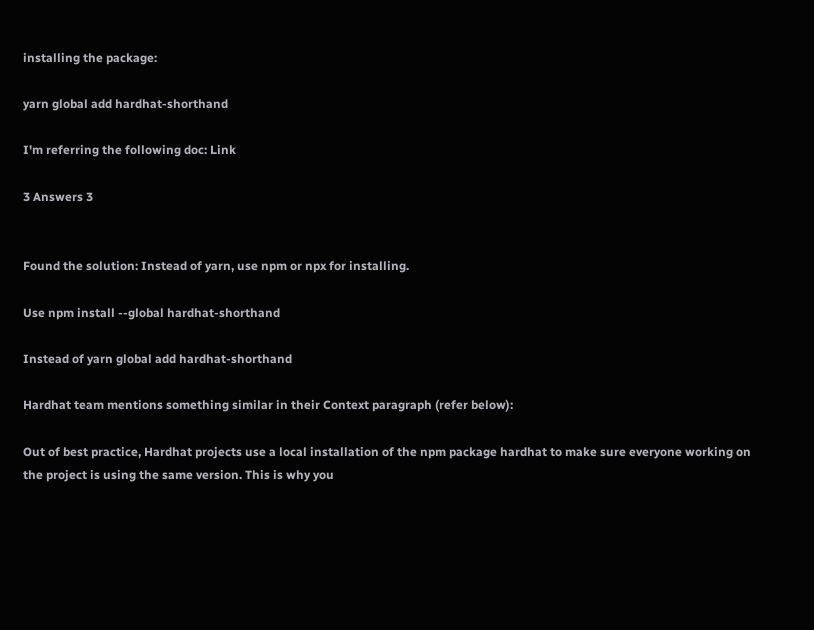installing the package:

yarn global add hardhat-shorthand

I'm referring the following doc: Link

3 Answers 3


Found the solution: Instead of yarn, use npm or npx for installing.

Use npm install --global hardhat-shorthand

Instead of yarn global add hardhat-shorthand

Hardhat team mentions something similar in their Context paragraph (refer below):

Out of best practice, Hardhat projects use a local installation of the npm package hardhat to make sure everyone working on the project is using the same version. This is why you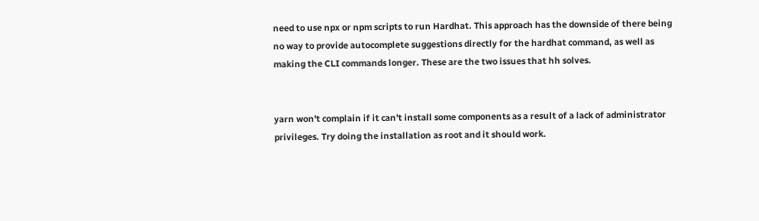need to use npx or npm scripts to run Hardhat. This approach has the downside of there being no way to provide autocomplete suggestions directly for the hardhat command, as well as making the CLI commands longer. These are the two issues that hh solves.


yarn won't complain if it can't install some components as a result of a lack of administrator privileges. Try doing the installation as root and it should work.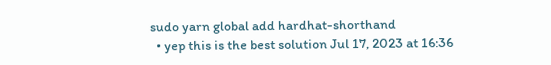sudo yarn global add hardhat-shorthand
  • yep this is the best solution Jul 17, 2023 at 16:36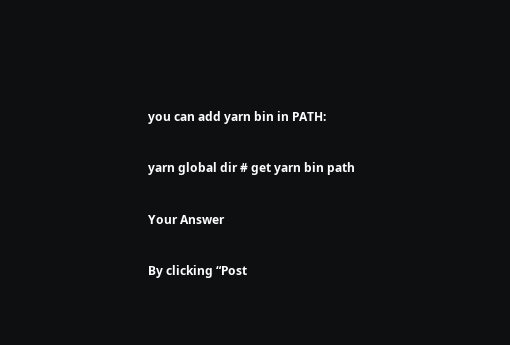you can add yarn bin in PATH:

yarn global dir # get yarn bin path

Your Answer

By clicking “Post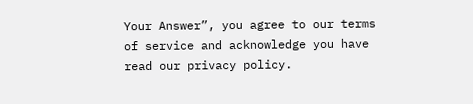Your Answer”, you agree to our terms of service and acknowledge you have read our privacy policy.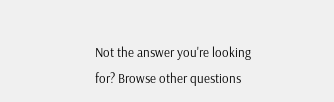Not the answer you're looking for? Browse other questions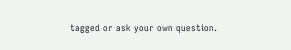tagged or ask your own question.